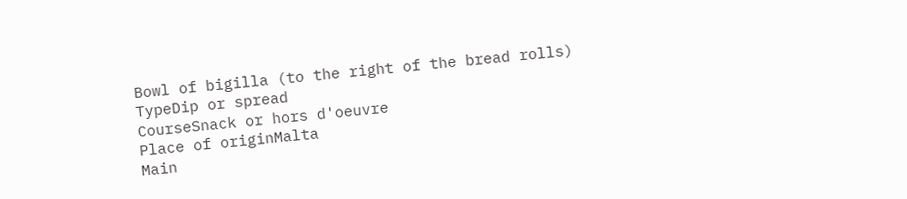Bowl of bigilla (to the right of the bread rolls)
TypeDip or spread
CourseSnack or hors d'oeuvre
Place of originMalta
Main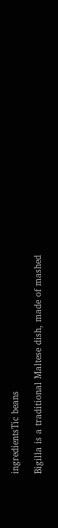ingredientsTic beans

Bigilla is a traditional Maltese dish, made of mashed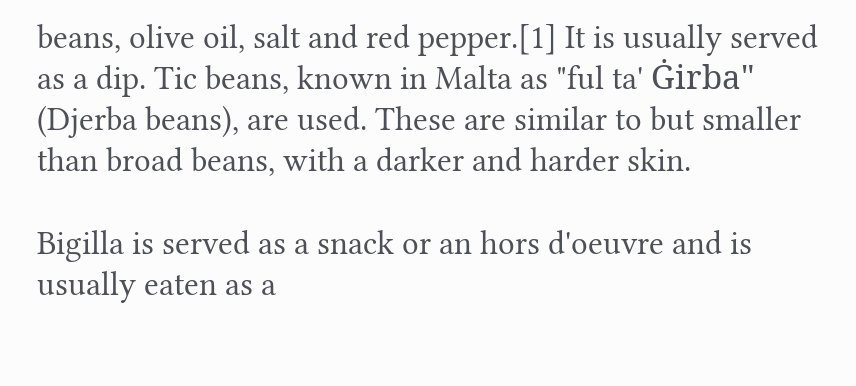beans, olive oil, salt and red pepper.[1] It is usually served as a dip. Tic beans, known in Malta as "ful ta' Ġirba" (Djerba beans), are used. These are similar to but smaller than broad beans, with a darker and harder skin.

Bigilla is served as a snack or an hors d'oeuvre and is usually eaten as a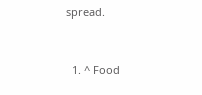spread.


  1. ^ Food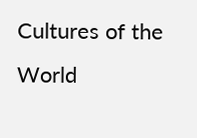Cultures of the World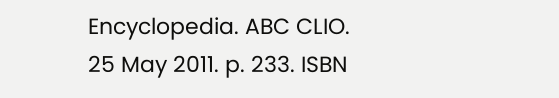Encyclopedia. ABC CLIO. 25 May 2011. p. 233. ISBN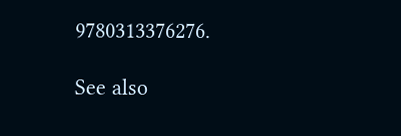9780313376276.

See also